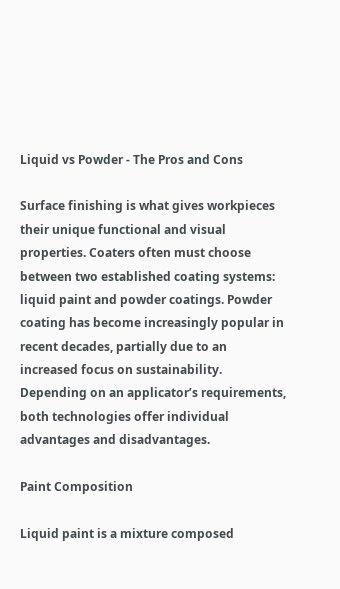Liquid vs Powder - The Pros and Cons

Surface finishing is what gives workpieces their unique functional and visual properties. Coaters often must choose between two established coating systems: liquid paint and powder coatings. Powder coating has become increasingly popular in recent decades, partially due to an increased focus on sustainability. Depending on an applicator’s requirements, both technologies offer individual advantages and disadvantages.

Paint Composition

Liquid paint is a mixture composed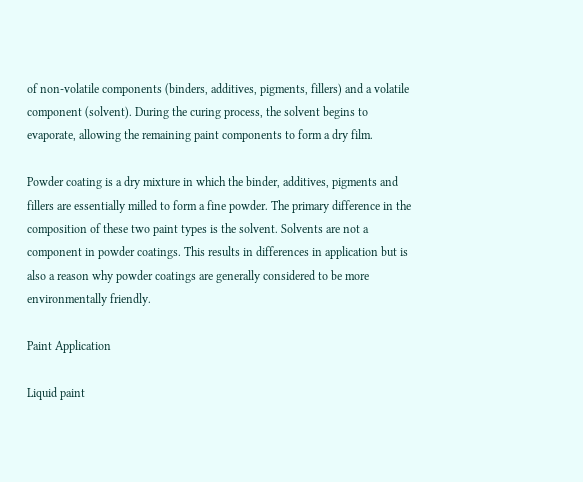of non-volatile components (binders, additives, pigments, fillers) and a volatile component (solvent). During the curing process, the solvent begins to evaporate, allowing the remaining paint components to form a dry film.

Powder coating is a dry mixture in which the binder, additives, pigments and fillers are essentially milled to form a fine powder. The primary difference in the composition of these two paint types is the solvent. Solvents are not a component in powder coatings. This results in differences in application but is also a reason why powder coatings are generally considered to be more environmentally friendly.

Paint Application

Liquid paint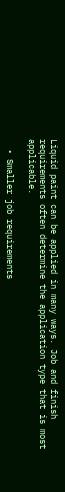Liquid paint can be applied in many ways. Job and finish requirements often determine the application type that is most applicable.

  • Smaller job requirements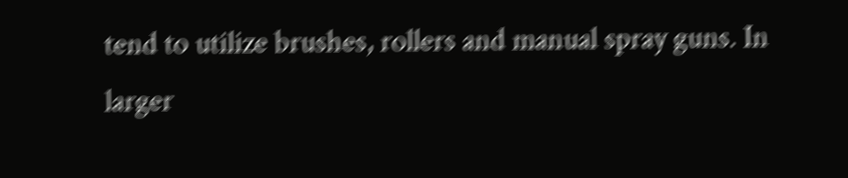tend to utilize brushes, rollers and manual spray guns. In larger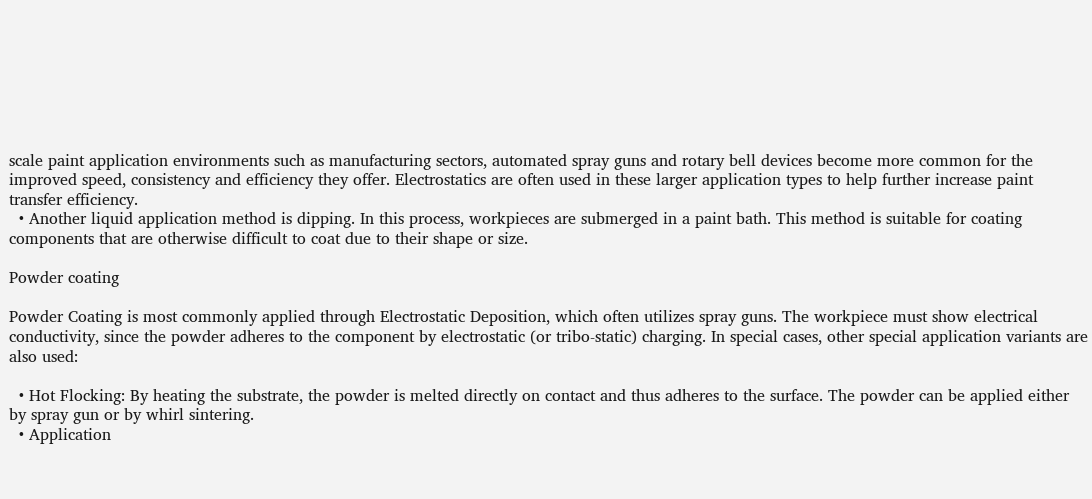scale paint application environments such as manufacturing sectors, automated spray guns and rotary bell devices become more common for the improved speed, consistency and efficiency they offer. Electrostatics are often used in these larger application types to help further increase paint transfer efficiency.
  • Another liquid application method is dipping. In this process, workpieces are submerged in a paint bath. This method is suitable for coating components that are otherwise difficult to coat due to their shape or size.

Powder coating

Powder Coating is most commonly applied through Electrostatic Deposition, which often utilizes spray guns. The workpiece must show electrical conductivity, since the powder adheres to the component by electrostatic (or tribo-static) charging. In special cases, other special application variants are also used:

  • Hot Flocking: By heating the substrate, the powder is melted directly on contact and thus adheres to the surface. The powder can be applied either by spray gun or by whirl sintering.
  • Application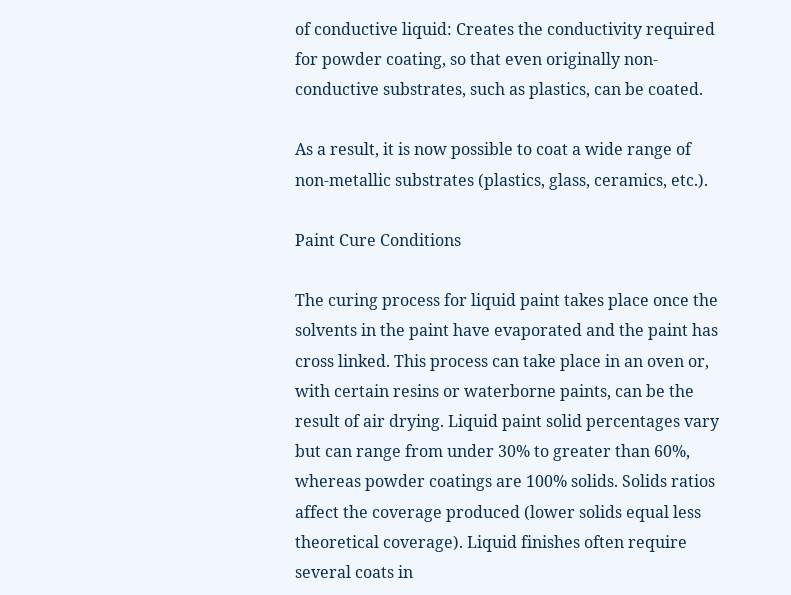of conductive liquid: Creates the conductivity required for powder coating, so that even originally non-conductive substrates, such as plastics, can be coated.

As a result, it is now possible to coat a wide range of non-metallic substrates (plastics, glass, ceramics, etc.).

Paint Cure Conditions

The curing process for liquid paint takes place once the solvents in the paint have evaporated and the paint has cross linked. This process can take place in an oven or, with certain resins or waterborne paints, can be the result of air drying. Liquid paint solid percentages vary but can range from under 30% to greater than 60%, whereas powder coatings are 100% solids. Solids ratios affect the coverage produced (lower solids equal less theoretical coverage). Liquid finishes often require several coats in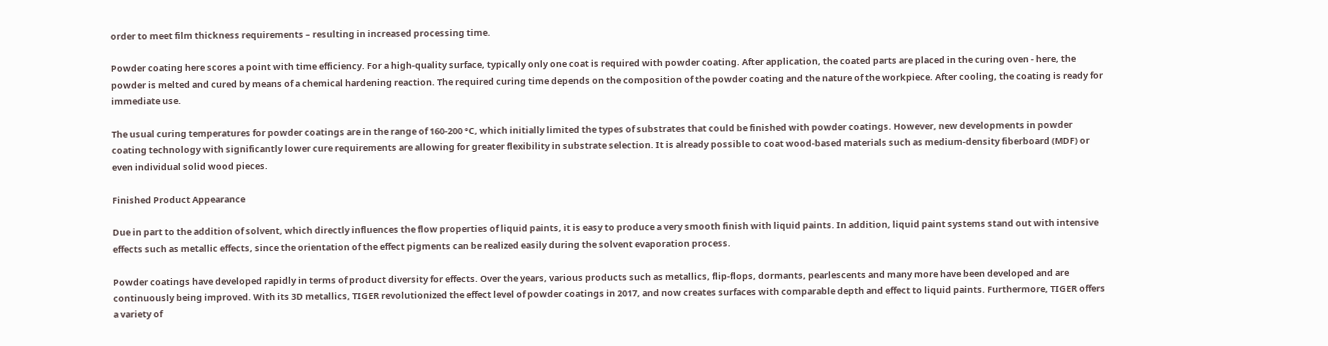order to meet film thickness requirements – resulting in increased processing time.

Powder coating here scores a point with time efficiency. For a high-quality surface, typically only one coat is required with powder coating. After application, the coated parts are placed in the curing oven - here, the powder is melted and cured by means of a chemical hardening reaction. The required curing time depends on the composition of the powder coating and the nature of the workpiece. After cooling, the coating is ready for immediate use.

The usual curing temperatures for powder coatings are in the range of 160-200 °C, which initially limited the types of substrates that could be finished with powder coatings. However, new developments in powder coating technology with significantly lower cure requirements are allowing for greater flexibility in substrate selection. It is already possible to coat wood-based materials such as medium-density fiberboard (MDF) or even individual solid wood pieces.

Finished Product Appearance

Due in part to the addition of solvent, which directly influences the flow properties of liquid paints, it is easy to produce a very smooth finish with liquid paints. In addition, liquid paint systems stand out with intensive effects such as metallic effects, since the orientation of the effect pigments can be realized easily during the solvent evaporation process.

Powder coatings have developed rapidly in terms of product diversity for effects. Over the years, various products such as metallics, flip-flops, dormants, pearlescents and many more have been developed and are continuously being improved. With its 3D metallics, TIGER revolutionized the effect level of powder coatings in 2017, and now creates surfaces with comparable depth and effect to liquid paints. Furthermore, TIGER offers a variety of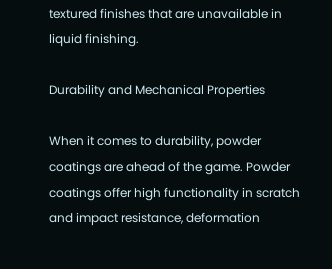textured finishes that are unavailable in liquid finishing.

Durability and Mechanical Properties

When it comes to durability, powder coatings are ahead of the game. Powder coatings offer high functionality in scratch and impact resistance, deformation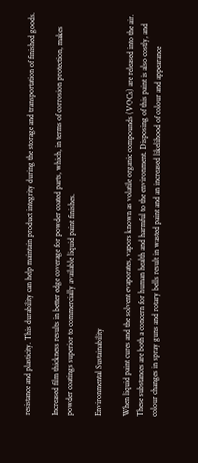resistance and plasticity. This durability can help maintain product integrity during the storage and transportation of finished goods.

Increased film thickness results in better edge coverage for powder coated parts, which, in terms of corrosion protection, makes powder coatings superior to commercially available liquid paint finishes.

Environmental Sustainability

When liquid paint cures and the solvent evaporates, vapors known as volatile organic compounds (VOCs) are released into the air. These substances are both a concern for human health and harmful to the environment. Disposing of this paint is also costly, and colour changes in spray guns and rotary bells result in wasted paint and an increased likelihood of colour and appearance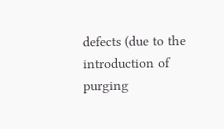defects (due to the introduction of purging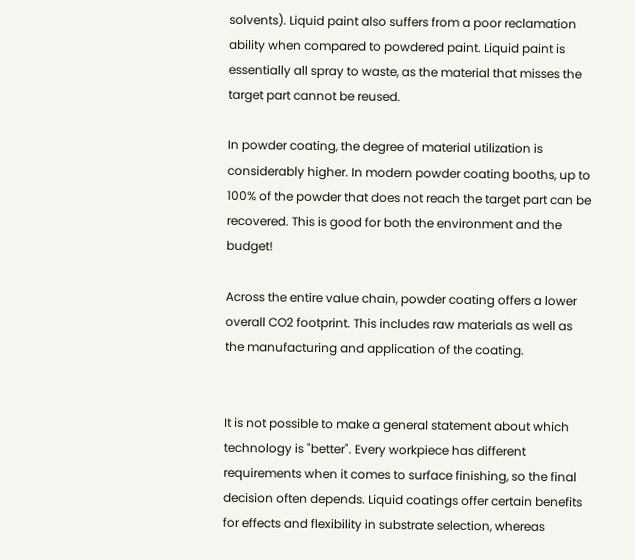solvents). Liquid paint also suffers from a poor reclamation ability when compared to powdered paint. Liquid paint is essentially all spray to waste, as the material that misses the target part cannot be reused.

In powder coating, the degree of material utilization is considerably higher. In modern powder coating booths, up to 100% of the powder that does not reach the target part can be recovered. This is good for both the environment and the budget!

Across the entire value chain, powder coating offers a lower overall CO2 footprint. This includes raw materials as well as the manufacturing and application of the coating.


It is not possible to make a general statement about which technology is "better". Every workpiece has different requirements when it comes to surface finishing, so the final decision often depends. Liquid coatings offer certain benefits for effects and flexibility in substrate selection, whereas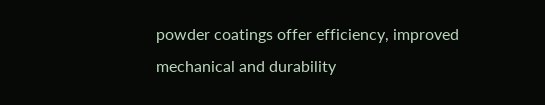powder coatings offer efficiency, improved mechanical and durability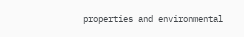properties and environmental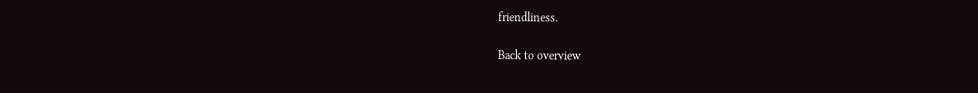friendliness.

Back to overview